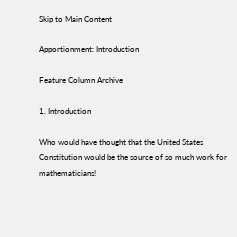Skip to Main Content

Apportionment: Introduction

Feature Column Archive

1. Introduction

Who would have thought that the United States Constitution would be the source of so much work for mathematicians!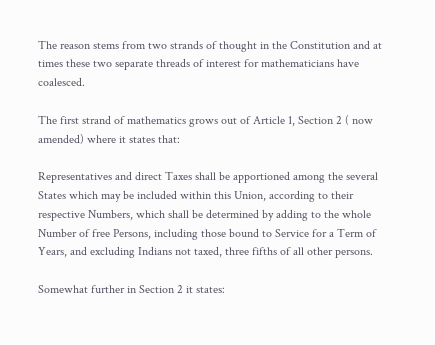The reason stems from two strands of thought in the Constitution and at times these two separate threads of interest for mathematicians have coalesced.

The first strand of mathematics grows out of Article 1, Section 2 ( now amended) where it states that:

Representatives and direct Taxes shall be apportioned among the several States which may be included within this Union, according to their respective Numbers, which shall be determined by adding to the whole Number of free Persons, including those bound to Service for a Term of Years, and excluding Indians not taxed, three fifths of all other persons.

Somewhat further in Section 2 it states: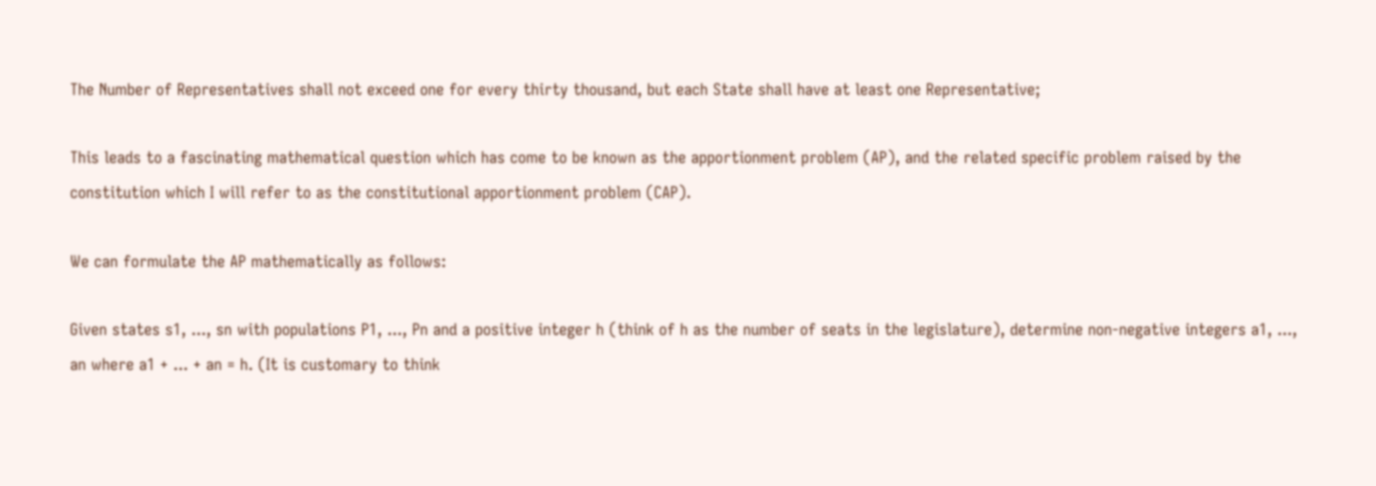The Number of Representatives shall not exceed one for every thirty thousand, but each State shall have at least one Representative;

This leads to a fascinating mathematical question which has come to be known as the apportionment problem (AP), and the related specific problem raised by the constitution which I will refer to as the constitutional apportionment problem (CAP).

We can formulate the AP mathematically as follows:

Given states s1, ..., sn with populations P1, ..., Pn and a positive integer h (think of h as the number of seats in the legislature), determine non-negative integers a1, ..., an where a1 + ... + an = h. (It is customary to think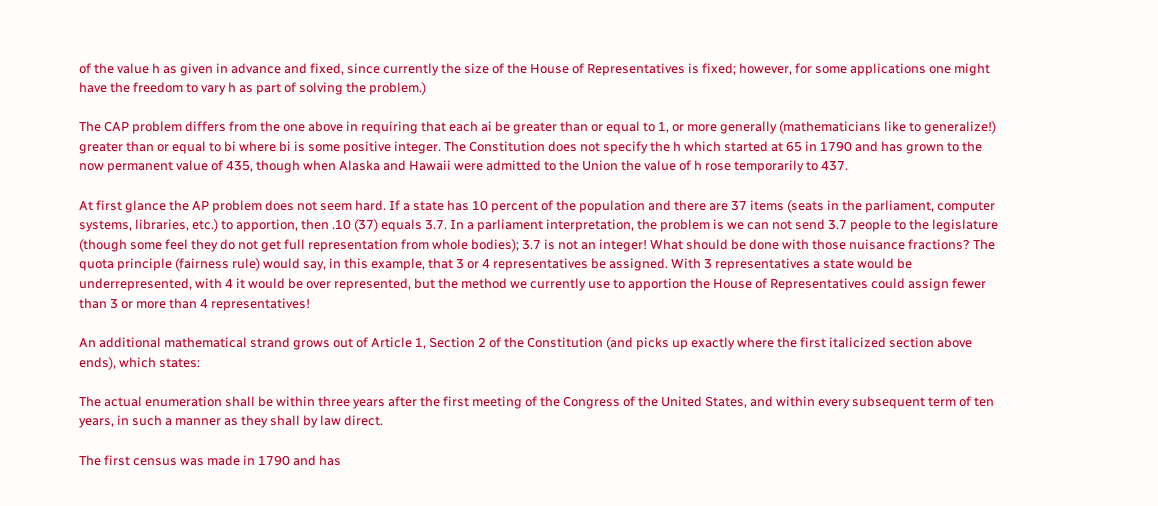of the value h as given in advance and fixed, since currently the size of the House of Representatives is fixed; however, for some applications one might have the freedom to vary h as part of solving the problem.)

The CAP problem differs from the one above in requiring that each ai be greater than or equal to 1, or more generally (mathematicians like to generalize!) greater than or equal to bi where bi is some positive integer. The Constitution does not specify the h which started at 65 in 1790 and has grown to the now permanent value of 435, though when Alaska and Hawaii were admitted to the Union the value of h rose temporarily to 437.

At first glance the AP problem does not seem hard. If a state has 10 percent of the population and there are 37 items (seats in the parliament, computer systems, libraries, etc.) to apportion, then .10 (37) equals 3.7. In a parliament interpretation, the problem is we can not send 3.7 people to the legislature (though some feel they do not get full representation from whole bodies); 3.7 is not an integer! What should be done with those nuisance fractions? The quota principle (fairness rule) would say, in this example, that 3 or 4 representatives be assigned. With 3 representatives a state would be underrepresented, with 4 it would be over represented, but the method we currently use to apportion the House of Representatives could assign fewer than 3 or more than 4 representatives!

An additional mathematical strand grows out of Article 1, Section 2 of the Constitution (and picks up exactly where the first italicized section above ends), which states:

The actual enumeration shall be within three years after the first meeting of the Congress of the United States, and within every subsequent term of ten years, in such a manner as they shall by law direct.

The first census was made in 1790 and has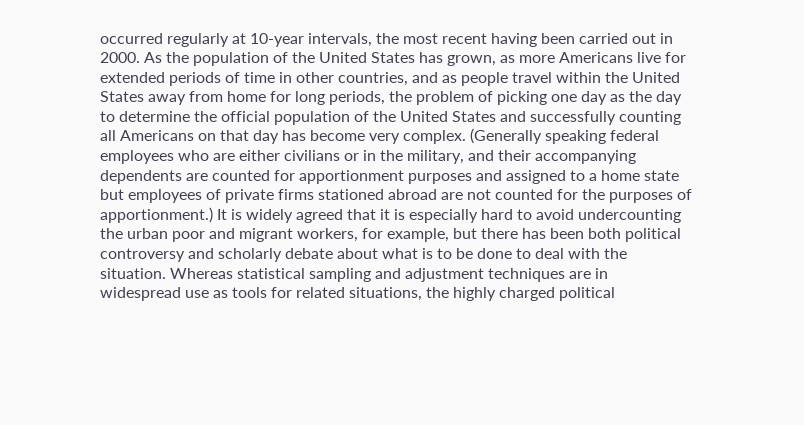occurred regularly at 10-year intervals, the most recent having been carried out in 2000. As the population of the United States has grown, as more Americans live for extended periods of time in other countries, and as people travel within the United States away from home for long periods, the problem of picking one day as the day to determine the official population of the United States and successfully counting all Americans on that day has become very complex. (Generally speaking federal employees who are either civilians or in the military, and their accompanying dependents are counted for apportionment purposes and assigned to a home state but employees of private firms stationed abroad are not counted for the purposes of apportionment.) It is widely agreed that it is especially hard to avoid undercounting the urban poor and migrant workers, for example, but there has been both political controversy and scholarly debate about what is to be done to deal with the situation. Whereas statistical sampling and adjustment techniques are in widespread use as tools for related situations, the highly charged political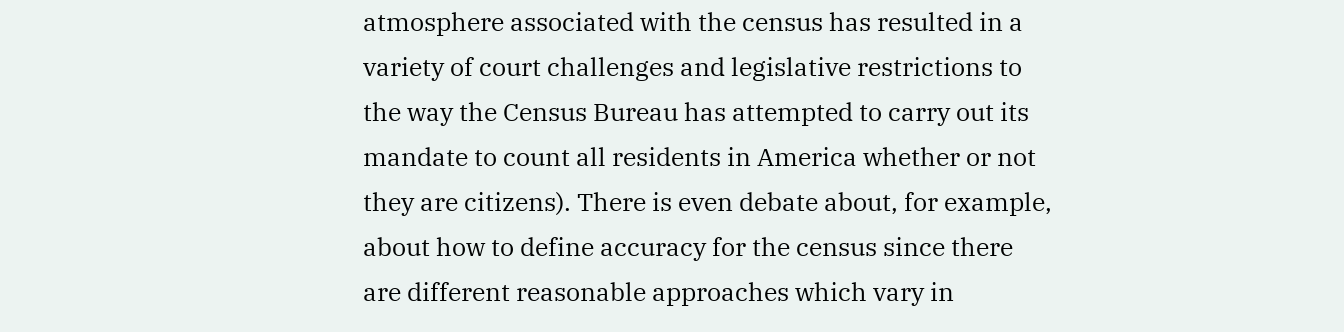atmosphere associated with the census has resulted in a variety of court challenges and legislative restrictions to the way the Census Bureau has attempted to carry out its mandate to count all residents in America whether or not they are citizens). There is even debate about, for example, about how to define accuracy for the census since there are different reasonable approaches which vary in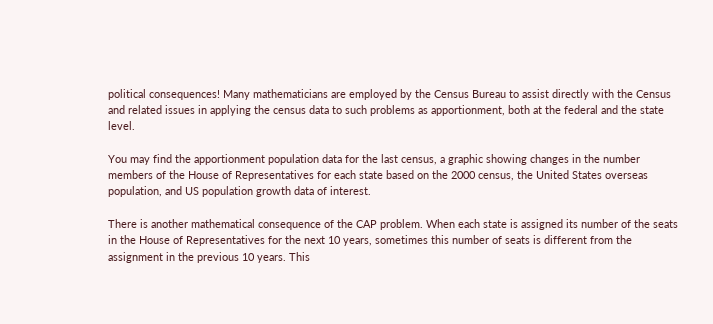political consequences! Many mathematicians are employed by the Census Bureau to assist directly with the Census and related issues in applying the census data to such problems as apportionment, both at the federal and the state level.

You may find the apportionment population data for the last census, a graphic showing changes in the number members of the House of Representatives for each state based on the 2000 census, the United States overseas population, and US population growth data of interest.

There is another mathematical consequence of the CAP problem. When each state is assigned its number of the seats in the House of Representatives for the next 10 years, sometimes this number of seats is different from the assignment in the previous 10 years. This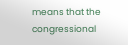means that the congressional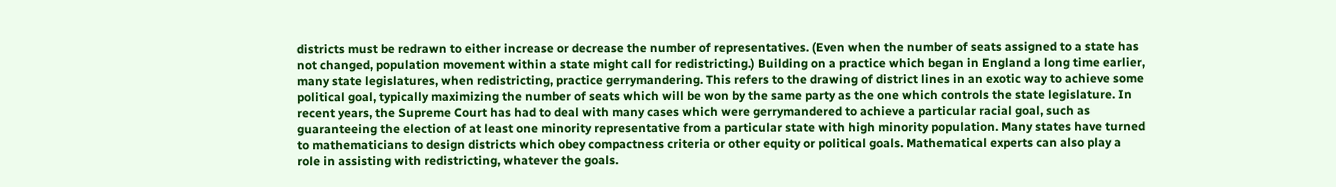districts must be redrawn to either increase or decrease the number of representatives. (Even when the number of seats assigned to a state has not changed, population movement within a state might call for redistricting.) Building on a practice which began in England a long time earlier, many state legislatures, when redistricting, practice gerrymandering. This refers to the drawing of district lines in an exotic way to achieve some political goal, typically maximizing the number of seats which will be won by the same party as the one which controls the state legislature. In recent years, the Supreme Court has had to deal with many cases which were gerrymandered to achieve a particular racial goal, such as guaranteeing the election of at least one minority representative from a particular state with high minority population. Many states have turned to mathematicians to design districts which obey compactness criteria or other equity or political goals. Mathematical experts can also play a role in assisting with redistricting, whatever the goals.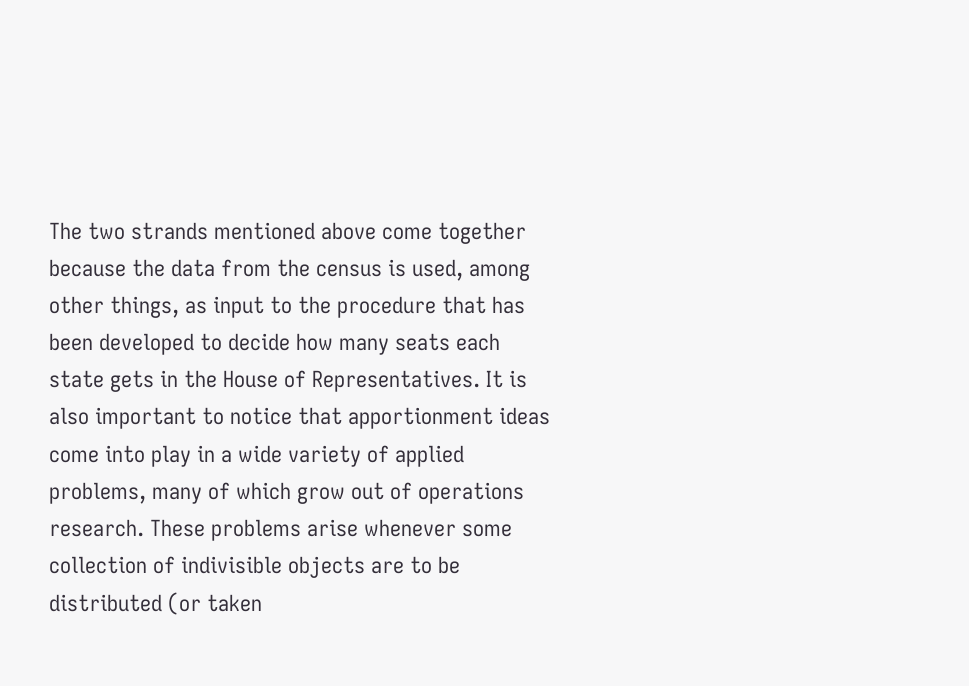The two strands mentioned above come together because the data from the census is used, among other things, as input to the procedure that has been developed to decide how many seats each state gets in the House of Representatives. It is also important to notice that apportionment ideas come into play in a wide variety of applied problems, many of which grow out of operations research. These problems arise whenever some collection of indivisible objects are to be distributed (or taken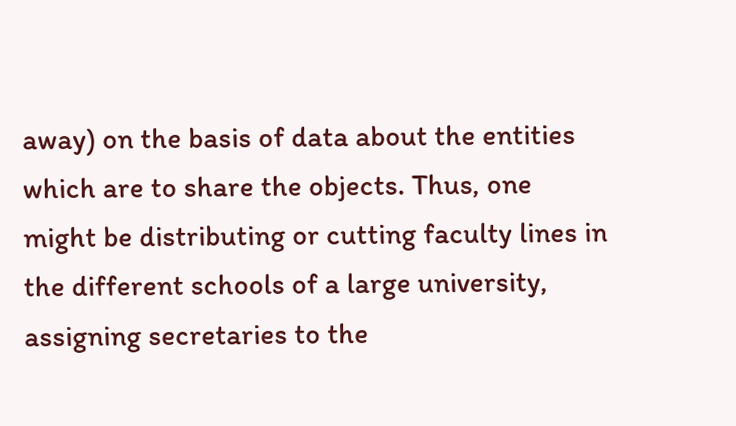away) on the basis of data about the entities which are to share the objects. Thus, one might be distributing or cutting faculty lines in the different schools of a large university, assigning secretaries to the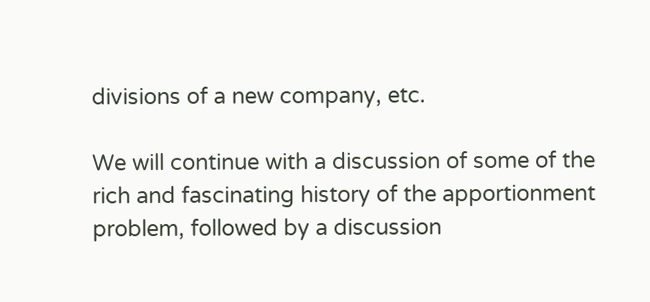divisions of a new company, etc.

We will continue with a discussion of some of the rich and fascinating history of the apportionment problem, followed by a discussion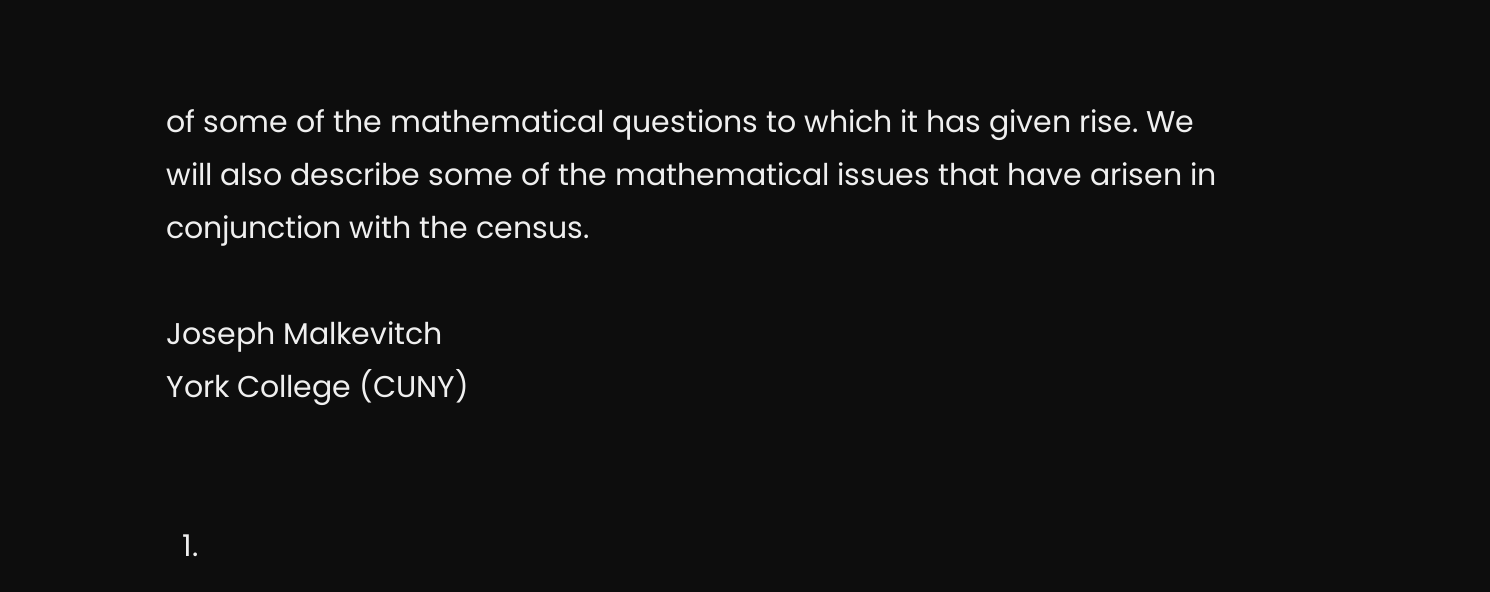of some of the mathematical questions to which it has given rise. We will also describe some of the mathematical issues that have arisen in conjunction with the census.

Joseph Malkevitch
York College (CUNY)


  1.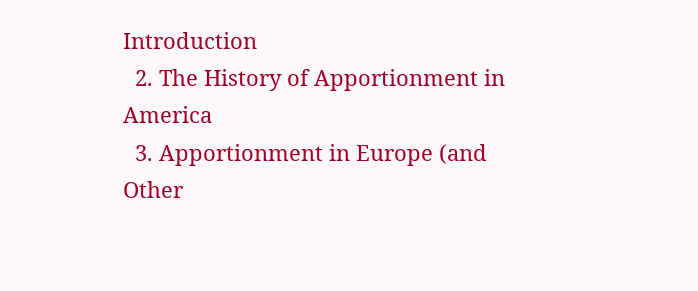Introduction
  2. The History of Apportionment in America
  3. Apportionment in Europe (and Other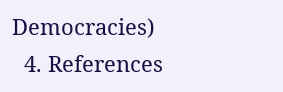Democracies)
  4. References